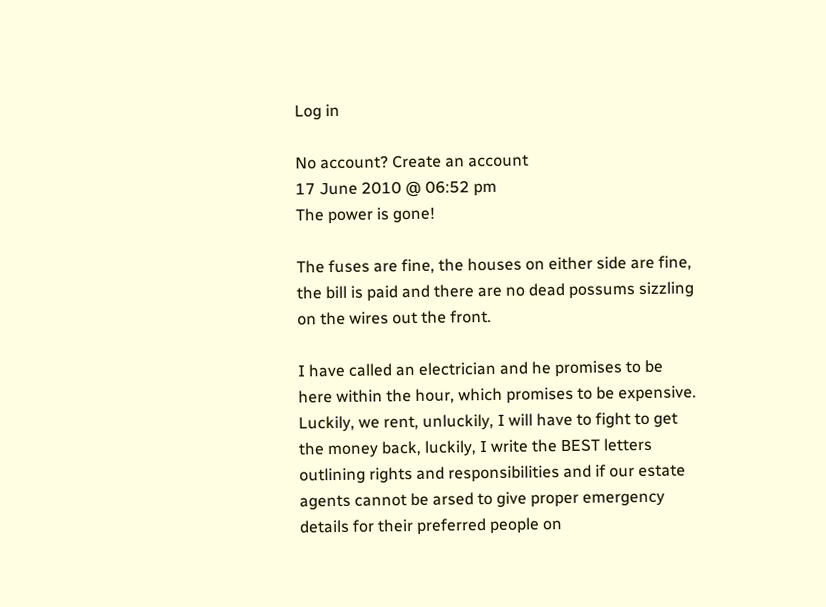Log in

No account? Create an account
17 June 2010 @ 06:52 pm
The power is gone!

The fuses are fine, the houses on either side are fine, the bill is paid and there are no dead possums sizzling on the wires out the front.

I have called an electrician and he promises to be here within the hour, which promises to be expensive. Luckily, we rent, unluckily, I will have to fight to get the money back, luckily, I write the BEST letters outlining rights and responsibilities and if our estate agents cannot be arsed to give proper emergency details for their preferred people on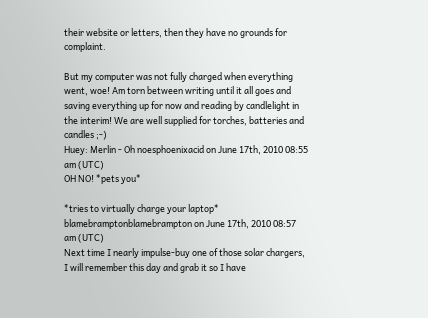their website or letters, then they have no grounds for complaint.

But my computer was not fully charged when everything went, woe! Am torn between writing until it all goes and saving everything up for now and reading by candlelight in the interim! We are well supplied for torches, batteries and candles ;-)
Huey: Merlin - Oh noesphoenixacid on June 17th, 2010 08:55 am (UTC)
OH NO! *pets you*

*tries to virtually charge your laptop*
blamebramptonblamebrampton on June 17th, 2010 08:57 am (UTC)
Next time I nearly impulse-buy one of those solar chargers, I will remember this day and grab it so I have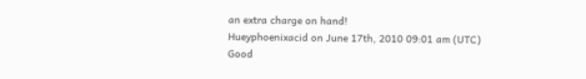an extra charge on hand!
Hueyphoenixacid on June 17th, 2010 09:01 am (UTC)
Good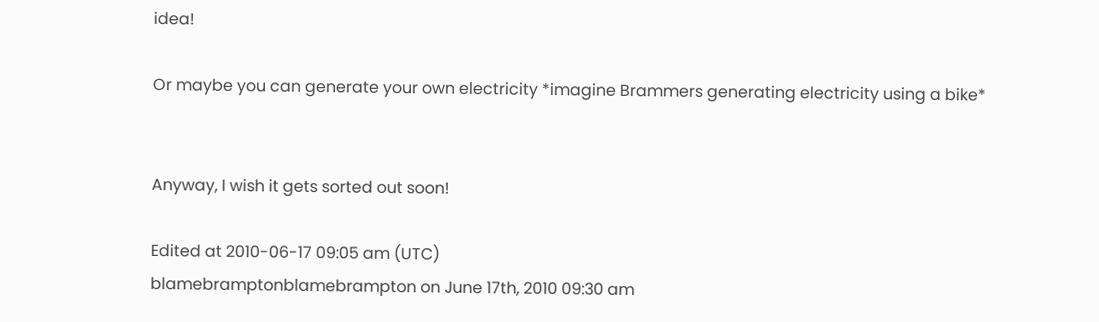idea!

Or maybe you can generate your own electricity *imagine Brammers generating electricity using a bike*


Anyway, I wish it gets sorted out soon!

Edited at 2010-06-17 09:05 am (UTC)
blamebramptonblamebrampton on June 17th, 2010 09:30 am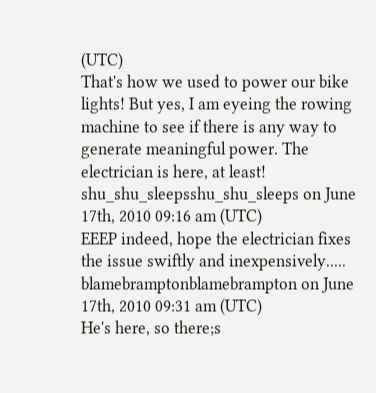(UTC)
That's how we used to power our bike lights! But yes, I am eyeing the rowing machine to see if there is any way to generate meaningful power. The electrician is here, at least!
shu_shu_sleepsshu_shu_sleeps on June 17th, 2010 09:16 am (UTC)
EEEP indeed, hope the electrician fixes the issue swiftly and inexpensively.....
blamebramptonblamebrampton on June 17th, 2010 09:31 am (UTC)
He's here, so there;s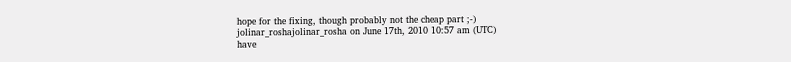hope for the fixing, though probably not the cheap part ;-)
jolinar_roshajolinar_rosha on June 17th, 2010 10:57 am (UTC)
have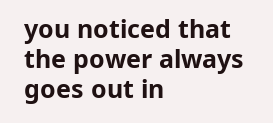you noticed that the power always goes out in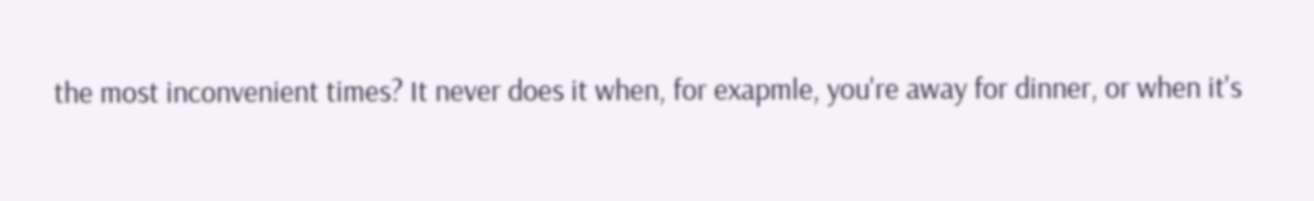the most inconvenient times? It never does it when, for exapmle, you're away for dinner, or when it's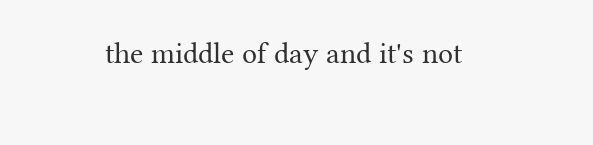the middle of day and it's not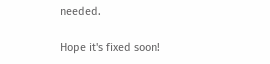needed.

Hope it's fixed soon!